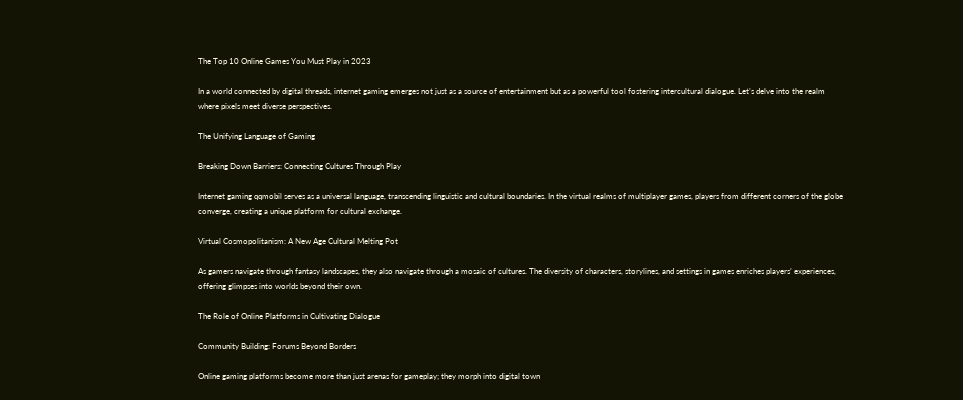The Top 10 Online Games You Must Play in 2023

In a world connected by digital threads, internet gaming emerges not just as a source of entertainment but as a powerful tool fostering intercultural dialogue. Let’s delve into the realm where pixels meet diverse perspectives.

The Unifying Language of Gaming

Breaking Down Barriers: Connecting Cultures Through Play

Internet gaming qqmobil serves as a universal language, transcending linguistic and cultural boundaries. In the virtual realms of multiplayer games, players from different corners of the globe converge, creating a unique platform for cultural exchange.

Virtual Cosmopolitanism: A New Age Cultural Melting Pot

As gamers navigate through fantasy landscapes, they also navigate through a mosaic of cultures. The diversity of characters, storylines, and settings in games enriches players’ experiences, offering glimpses into worlds beyond their own.

The Role of Online Platforms in Cultivating Dialogue

Community Building: Forums Beyond Borders

Online gaming platforms become more than just arenas for gameplay; they morph into digital town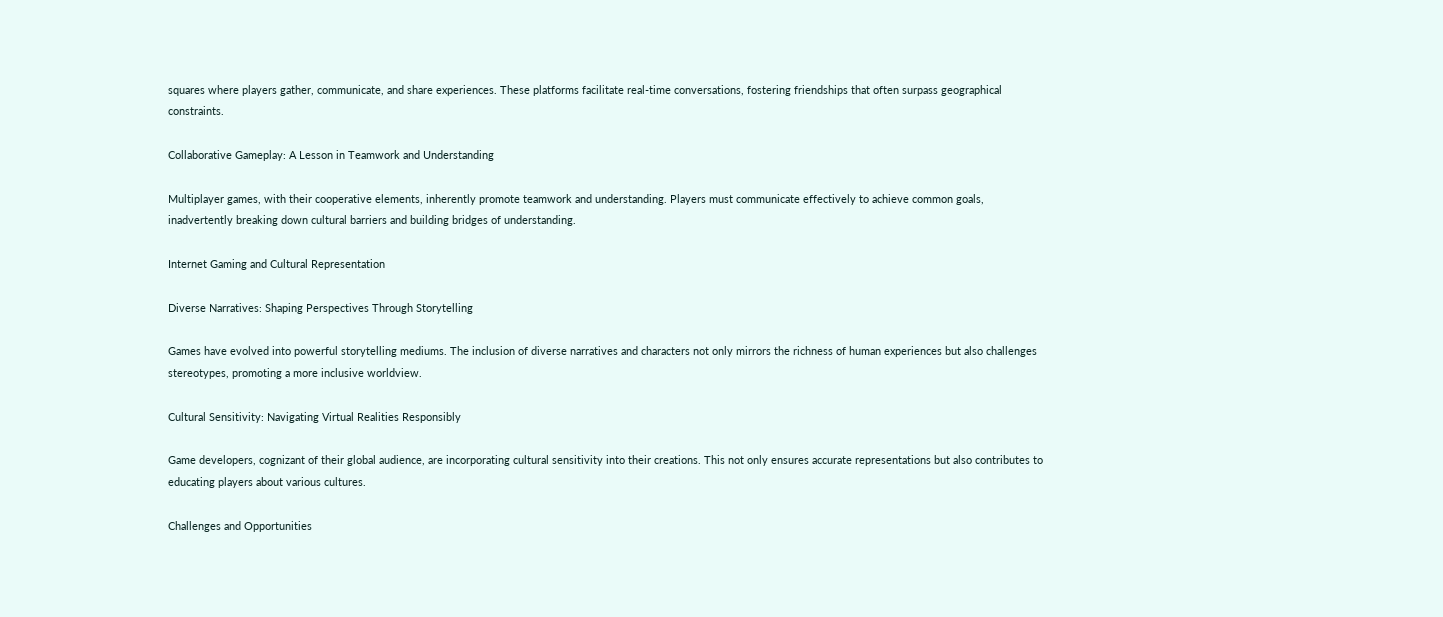squares where players gather, communicate, and share experiences. These platforms facilitate real-time conversations, fostering friendships that often surpass geographical constraints.

Collaborative Gameplay: A Lesson in Teamwork and Understanding

Multiplayer games, with their cooperative elements, inherently promote teamwork and understanding. Players must communicate effectively to achieve common goals, inadvertently breaking down cultural barriers and building bridges of understanding.

Internet Gaming and Cultural Representation

Diverse Narratives: Shaping Perspectives Through Storytelling

Games have evolved into powerful storytelling mediums. The inclusion of diverse narratives and characters not only mirrors the richness of human experiences but also challenges stereotypes, promoting a more inclusive worldview.

Cultural Sensitivity: Navigating Virtual Realities Responsibly

Game developers, cognizant of their global audience, are incorporating cultural sensitivity into their creations. This not only ensures accurate representations but also contributes to educating players about various cultures.

Challenges and Opportunities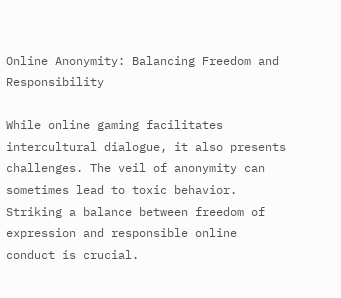Online Anonymity: Balancing Freedom and Responsibility

While online gaming facilitates intercultural dialogue, it also presents challenges. The veil of anonymity can sometimes lead to toxic behavior. Striking a balance between freedom of expression and responsible online conduct is crucial.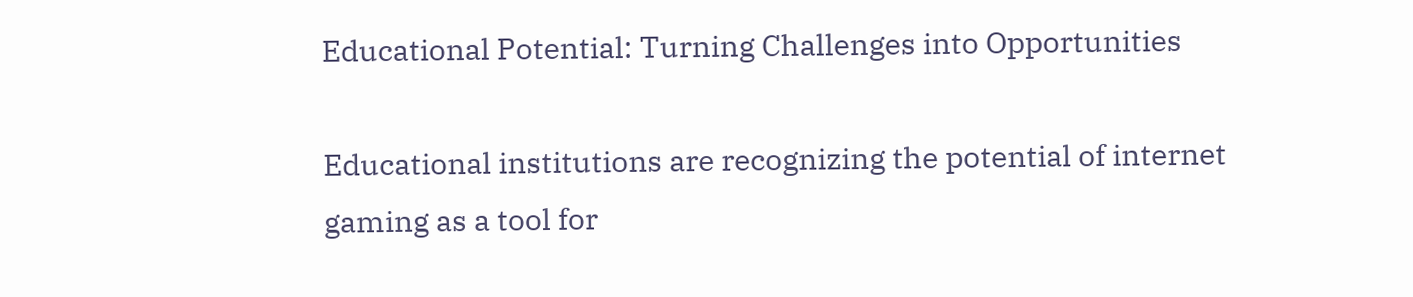Educational Potential: Turning Challenges into Opportunities

Educational institutions are recognizing the potential of internet gaming as a tool for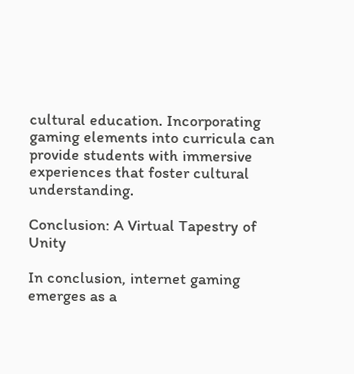cultural education. Incorporating gaming elements into curricula can provide students with immersive experiences that foster cultural understanding.

Conclusion: A Virtual Tapestry of Unity

In conclusion, internet gaming emerges as a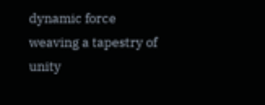dynamic force weaving a tapestry of unity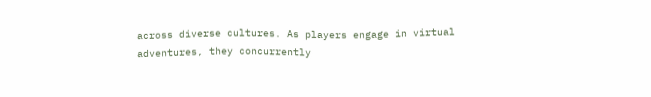across diverse cultures. As players engage in virtual adventures, they concurrently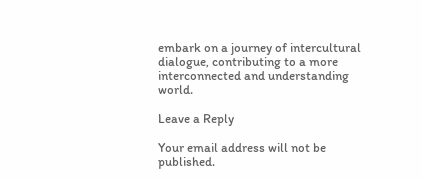embark on a journey of intercultural dialogue, contributing to a more interconnected and understanding world.

Leave a Reply

Your email address will not be published.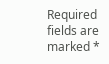Required fields are marked *